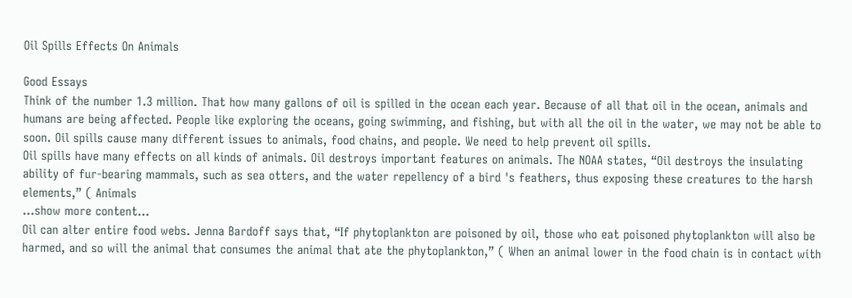Oil Spills Effects On Animals

Good Essays
Think of the number 1.3 million. That how many gallons of oil is spilled in the ocean each year. Because of all that oil in the ocean, animals and humans are being affected. People like exploring the oceans, going swimming, and fishing, but with all the oil in the water, we may not be able to soon. Oil spills cause many different issues to animals, food chains, and people. We need to help prevent oil spills.
Oil spills have many effects on all kinds of animals. Oil destroys important features on animals. The NOAA states, “Oil destroys the insulating ability of fur-bearing mammals, such as sea otters, and the water repellency of a bird 's feathers, thus exposing these creatures to the harsh elements,” ( Animals
…show more content…
Oil can alter entire food webs. Jenna Bardoff says that, “If phytoplankton are poisoned by oil, those who eat poisoned phytoplankton will also be harmed, and so will the animal that consumes the animal that ate the phytoplankton,” ( When an animal lower in the food chain is in contact with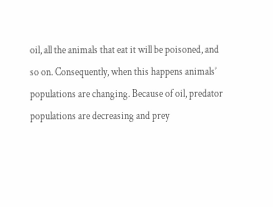oil, all the animals that eat it will be poisoned, and so on. Consequently, when this happens animals’ populations are changing. Because of oil, predator populations are decreasing and prey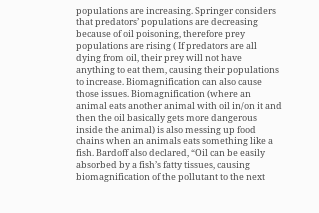populations are increasing. Springer considers that predators’ populations are decreasing because of oil poisoning, therefore prey populations are rising ( If predators are all dying from oil, their prey will not have anything to eat them, causing their populations to increase. Biomagnification can also cause those issues. Biomagnification (where an animal eats another animal with oil in/on it and then the oil basically gets more dangerous inside the animal) is also messing up food chains when an animals eats something like a fish. Bardoff also declared, “Oil can be easily absorbed by a fish’s fatty tissues, causing biomagnification of the pollutant to the next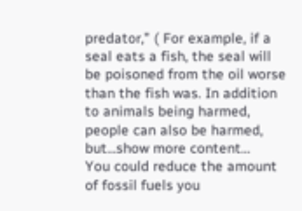predator,” ( For example, if a seal eats a fish, the seal will be poisoned from the oil worse than the fish was. In addition to animals being harmed, people can also be harmed, but…show more content…
You could reduce the amount of fossil fuels you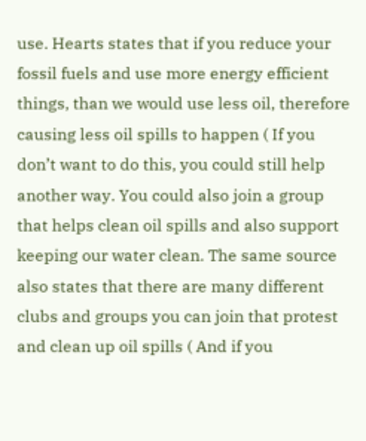use. Hearts states that if you reduce your fossil fuels and use more energy efficient things, than we would use less oil, therefore causing less oil spills to happen ( If you don’t want to do this, you could still help another way. You could also join a group that helps clean oil spills and also support keeping our water clean. The same source also states that there are many different clubs and groups you can join that protest and clean up oil spills ( And if you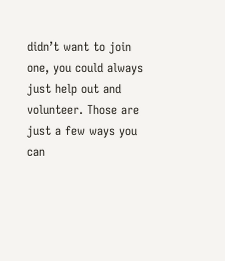didn’t want to join one, you could always just help out and volunteer. Those are just a few ways you can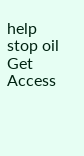help stop oil
Get Access